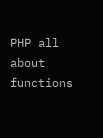PHP all about functions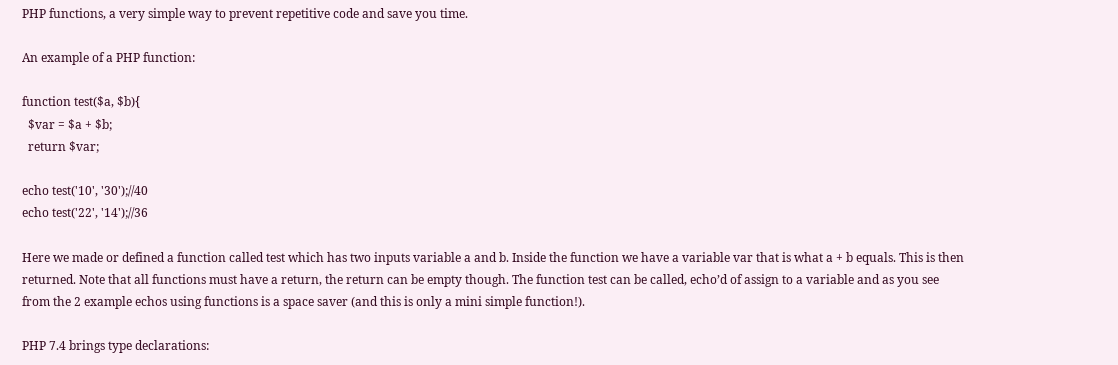PHP functions, a very simple way to prevent repetitive code and save you time.

An example of a PHP function:

function test($a, $b){
  $var = $a + $b;
  return $var;

echo test('10', '30');//40
echo test('22', '14');//36

Here we made or defined a function called test which has two inputs variable a and b. Inside the function we have a variable var that is what a + b equals. This is then returned. Note that all functions must have a return, the return can be empty though. The function test can be called, echo’d of assign to a variable and as you see from the 2 example echos using functions is a space saver (and this is only a mini simple function!).

PHP 7.4 brings type declarations: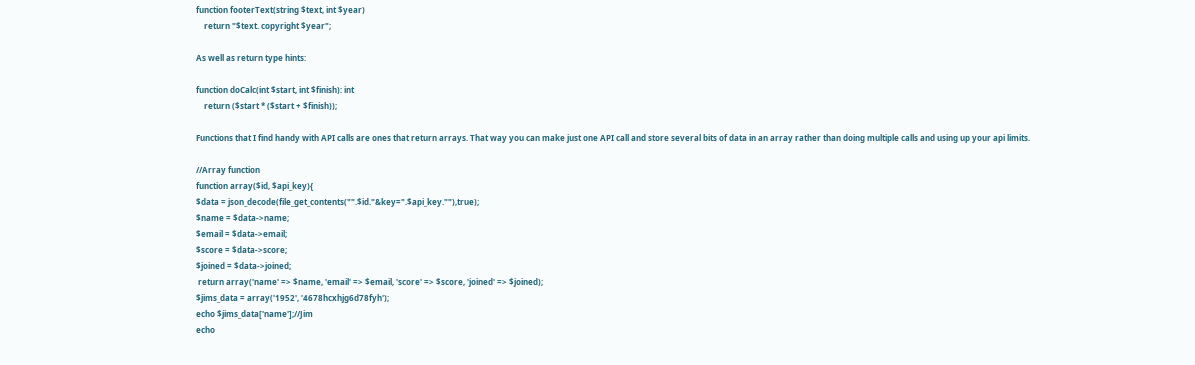function footerText(string $text, int $year)
    return "$text. copyright $year";

As well as return type hints:

function doCalc(int $start, int $finish): int
    return ($start * ($start + $finish));

Functions that I find handy with API calls are ones that return arrays. That way you can make just one API call and store several bits of data in an array rather than doing multiple calls and using up your api limits.

//Array function
function array($id, $api_key){
$data = json_decode(file_get_contents("".$id."&key=".$api_key.""),true);
$name = $data->name;
$email = $data->email;
$score = $data->score;
$joined = $data->joined;
 return array('name' => $name, 'email' => $email, 'score' => $score, 'joined' => $joined);
$jims_data = array('1952', '4678hcxhjg6d78fyh');
echo $jims_data['name'];//Jim
echo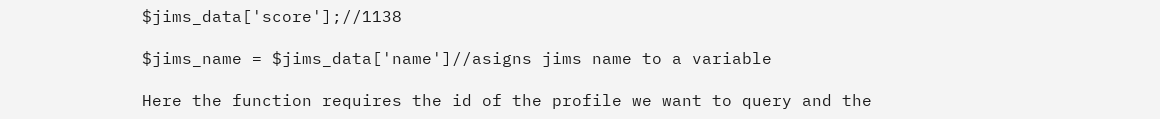$jims_data['score'];//1138

$jims_name = $jims_data['name']//asigns jims name to a variable

Here the function requires the id of the profile we want to query and the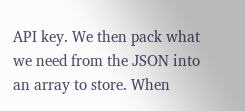API key. We then pack what we need from the JSON into an array to store. When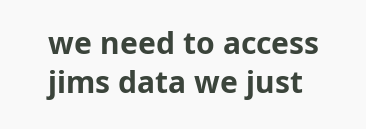we need to access jims data we just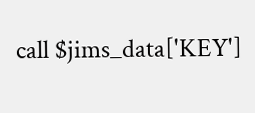call $jims_data['KEY']